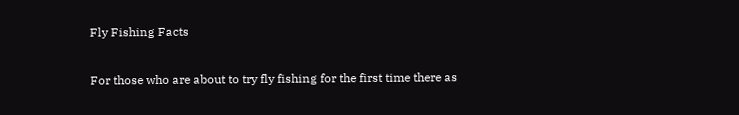Fly Fishing Facts

For those who are about to try fly fishing for the first time there as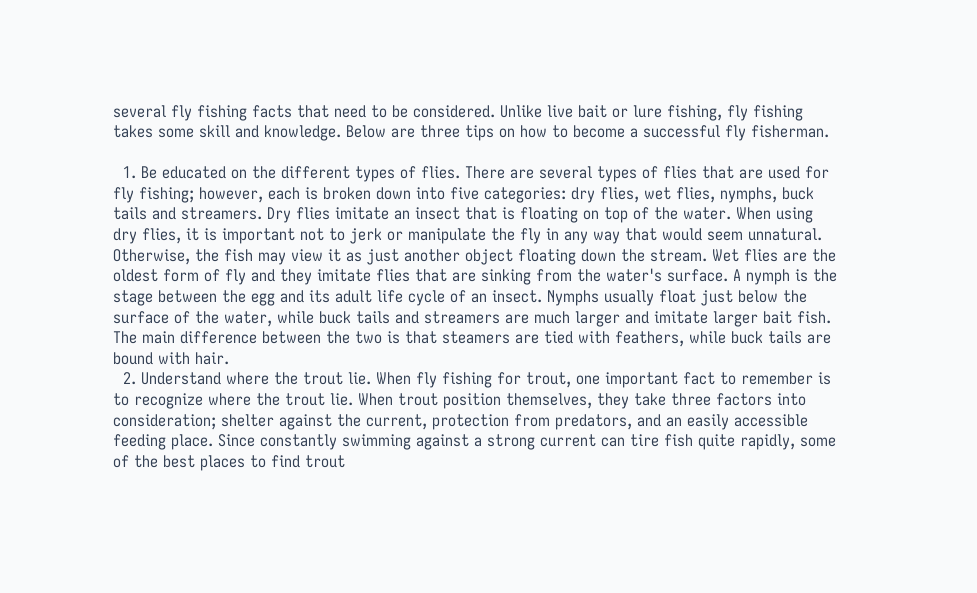several fly fishing facts that need to be considered. Unlike live bait or lure fishing, fly fishing takes some skill and knowledge. Below are three tips on how to become a successful fly fisherman.

  1. Be educated on the different types of flies. There are several types of flies that are used for fly fishing; however, each is broken down into five categories: dry flies, wet flies, nymphs, buck tails and streamers. Dry flies imitate an insect that is floating on top of the water. When using dry flies, it is important not to jerk or manipulate the fly in any way that would seem unnatural. Otherwise, the fish may view it as just another object floating down the stream. Wet flies are the oldest form of fly and they imitate flies that are sinking from the water's surface. A nymph is the stage between the egg and its adult life cycle of an insect. Nymphs usually float just below the surface of the water, while buck tails and streamers are much larger and imitate larger bait fish. The main difference between the two is that steamers are tied with feathers, while buck tails are bound with hair.
  2. Understand where the trout lie. When fly fishing for trout, one important fact to remember is to recognize where the trout lie. When trout position themselves, they take three factors into consideration; shelter against the current, protection from predators, and an easily accessible feeding place. Since constantly swimming against a strong current can tire fish quite rapidly, some of the best places to find trout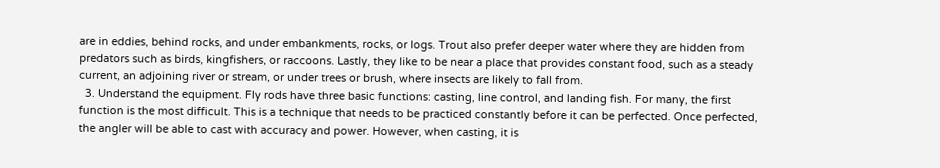are in eddies, behind rocks, and under embankments, rocks, or logs. Trout also prefer deeper water where they are hidden from predators such as birds, kingfishers, or raccoons. Lastly, they like to be near a place that provides constant food, such as a steady current, an adjoining river or stream, or under trees or brush, where insects are likely to fall from.
  3. Understand the equipment. Fly rods have three basic functions: casting, line control, and landing fish. For many, the first function is the most difficult. This is a technique that needs to be practiced constantly before it can be perfected. Once perfected, the angler will be able to cast with accuracy and power. However, when casting, it is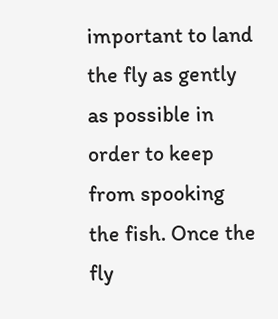important to land the fly as gently as possible in order to keep from spooking the fish. Once the fly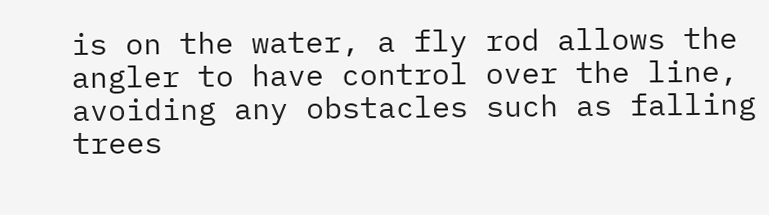is on the water, a fly rod allows the angler to have control over the line, avoiding any obstacles such as falling trees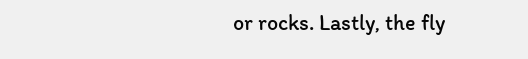or rocks. Lastly, the fly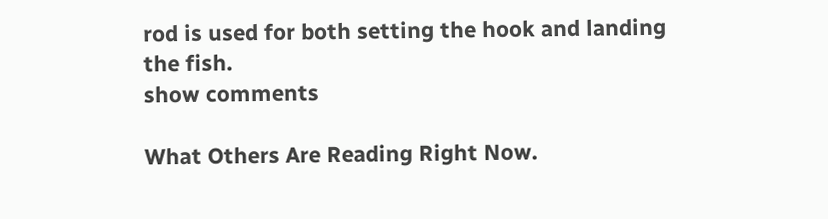rod is used for both setting the hook and landing the fish.
show comments

What Others Are Reading Right Now.